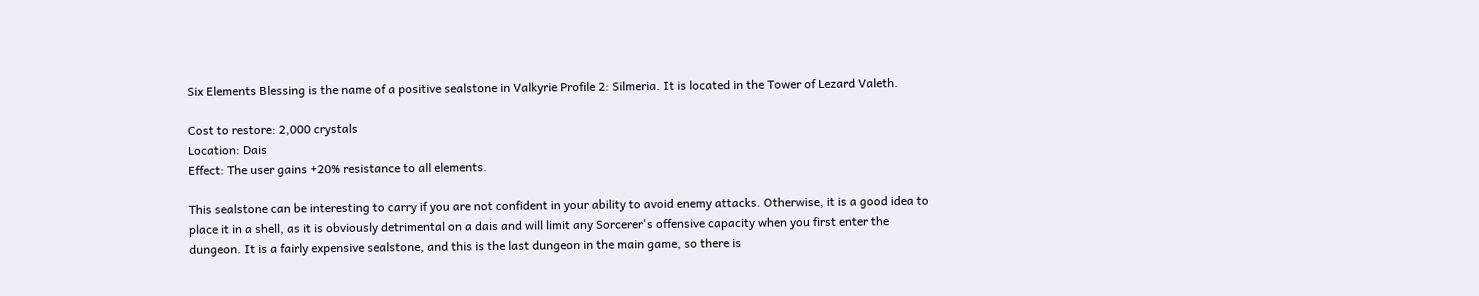Six Elements Blessing is the name of a positive sealstone in Valkyrie Profile 2: Silmeria. It is located in the Tower of Lezard Valeth.

Cost to restore: 2,000 crystals
Location: Dais
Effect: The user gains +20% resistance to all elements.

This sealstone can be interesting to carry if you are not confident in your ability to avoid enemy attacks. Otherwise, it is a good idea to place it in a shell, as it is obviously detrimental on a dais and will limit any Sorcerer's offensive capacity when you first enter the dungeon. It is a fairly expensive sealstone, and this is the last dungeon in the main game, so there is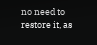no need to restore it, as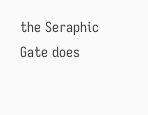the Seraphic Gate does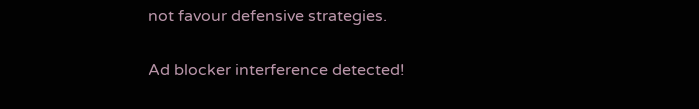not favour defensive strategies.

Ad blocker interference detected!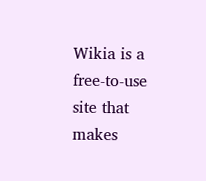Wikia is a free-to-use site that makes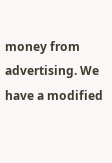money from advertising. We have a modified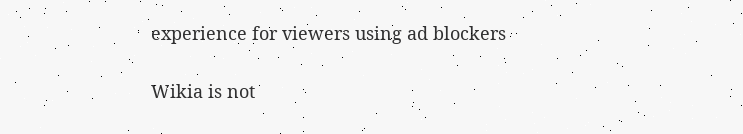experience for viewers using ad blockers

Wikia is not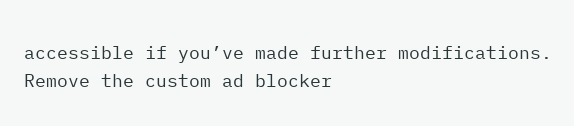accessible if you’ve made further modifications. Remove the custom ad blocker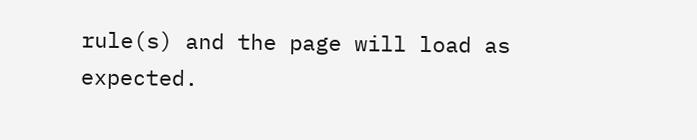rule(s) and the page will load as expected.